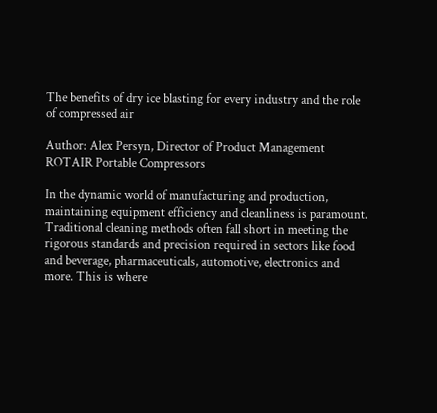The benefits of dry ice blasting for every industry and the role of compressed air

Author: Alex Persyn, Director of Product Management ROTAIR Portable Compressors

In the dynamic world of manufacturing and production, maintaining equipment efficiency and cleanliness is paramount. Traditional cleaning methods often fall short in meeting the rigorous standards and precision required in sectors like food and beverage, pharmaceuticals, automotive, electronics and more. This is where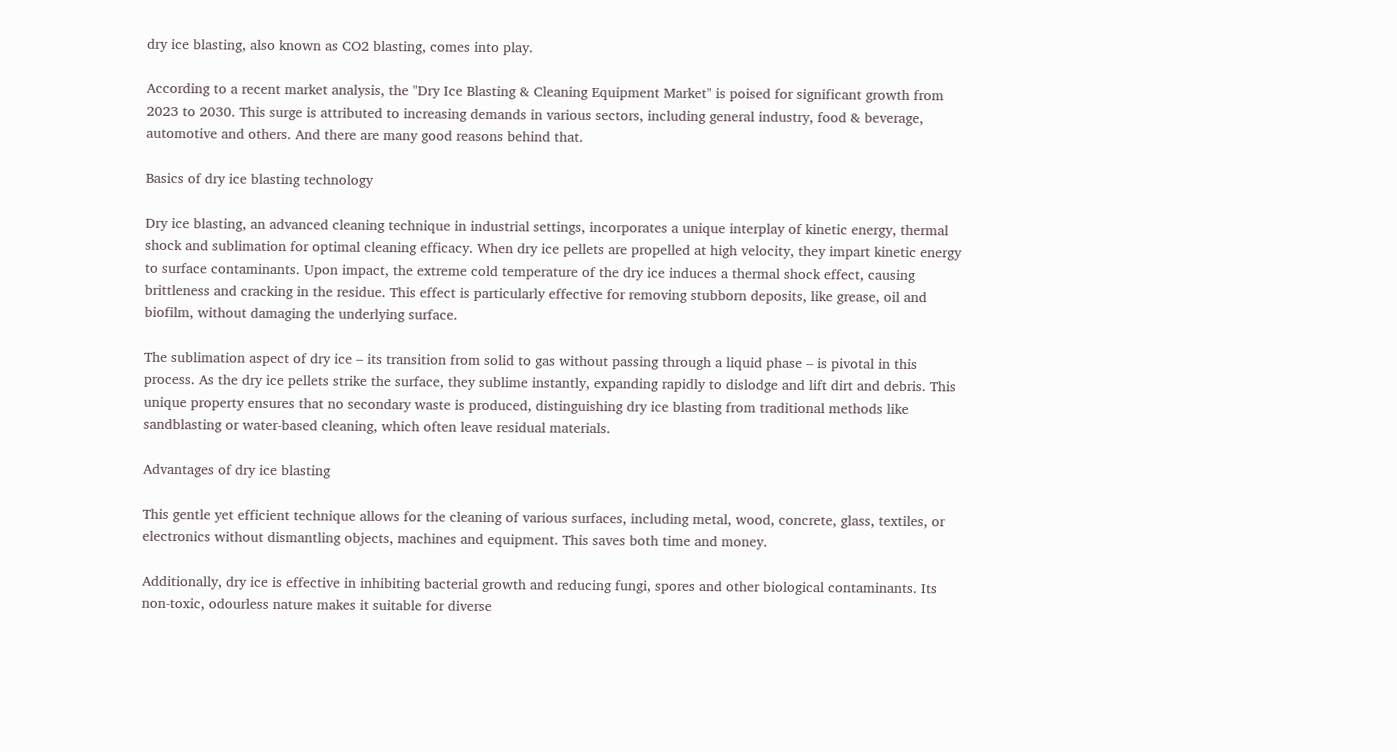dry ice blasting, also known as CO2 blasting, comes into play.

According to a recent market analysis, the "Dry Ice Blasting & Cleaning Equipment Market" is poised for significant growth from 2023 to 2030. This surge is attributed to increasing demands in various sectors, including general industry, food & beverage, automotive and others. And there are many good reasons behind that.

Basics of dry ice blasting technology

Dry ice blasting, an advanced cleaning technique in industrial settings, incorporates a unique interplay of kinetic energy, thermal shock and sublimation for optimal cleaning efficacy. When dry ice pellets are propelled at high velocity, they impart kinetic energy to surface contaminants. Upon impact, the extreme cold temperature of the dry ice induces a thermal shock effect, causing brittleness and cracking in the residue. This effect is particularly effective for removing stubborn deposits, like grease, oil and biofilm, without damaging the underlying surface.

The sublimation aspect of dry ice – its transition from solid to gas without passing through a liquid phase – is pivotal in this process. As the dry ice pellets strike the surface, they sublime instantly, expanding rapidly to dislodge and lift dirt and debris. This unique property ensures that no secondary waste is produced, distinguishing dry ice blasting from traditional methods like sandblasting or water-based cleaning, which often leave residual materials.

Advantages of dry ice blasting

This gentle yet efficient technique allows for the cleaning of various surfaces, including metal, wood, concrete, glass, textiles, or electronics without dismantling objects, machines and equipment. This saves both time and money.

Additionally, dry ice is effective in inhibiting bacterial growth and reducing fungi, spores and other biological contaminants. Its non-toxic, odourless nature makes it suitable for diverse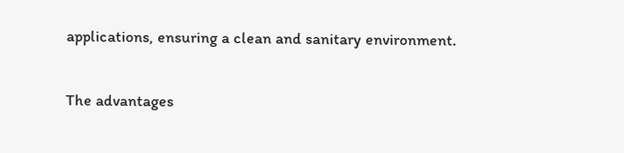applications, ensuring a clean and sanitary environment.

The advantages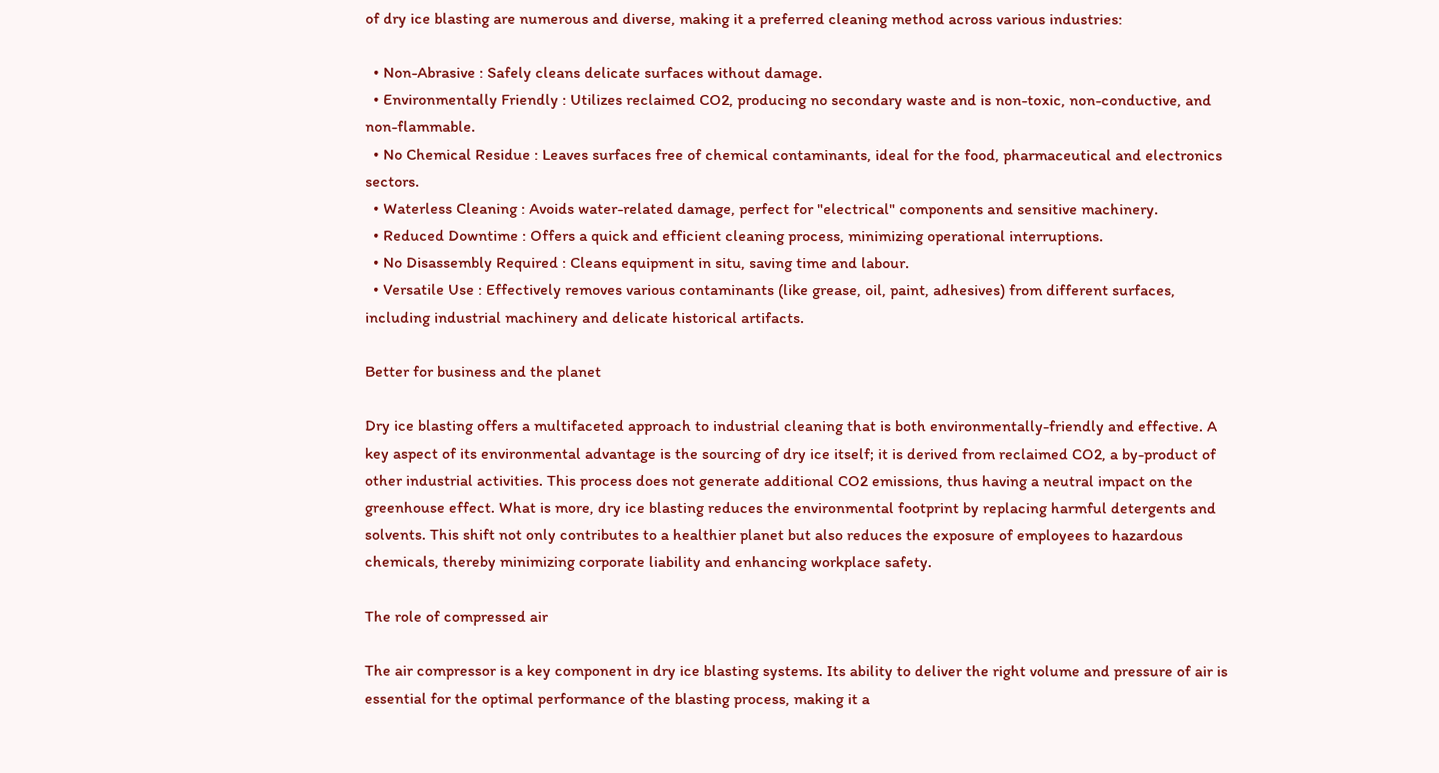of dry ice blasting are numerous and diverse, making it a preferred cleaning method across various industries:

  • Non-Abrasive : Safely cleans delicate surfaces without damage.
  • Environmentally Friendly : Utilizes reclaimed CO2, producing no secondary waste and is non-toxic, non-conductive, and non-flammable.
  • No Chemical Residue : Leaves surfaces free of chemical contaminants, ideal for the food, pharmaceutical and electronics sectors.
  • Waterless Cleaning : Avoids water-related damage, perfect for "electrical" components and sensitive machinery.
  • Reduced Downtime : Offers a quick and efficient cleaning process, minimizing operational interruptions.
  • No Disassembly Required : Cleans equipment in situ, saving time and labour.
  • Versatile Use : Effectively removes various contaminants (like grease, oil, paint, adhesives) from different surfaces, including industrial machinery and delicate historical artifacts.

Better for business and the planet

Dry ice blasting offers a multifaceted approach to industrial cleaning that is both environmentally-friendly and effective. A key aspect of its environmental advantage is the sourcing of dry ice itself; it is derived from reclaimed CO2, a by-product of other industrial activities. This process does not generate additional CO2 emissions, thus having a neutral impact on the greenhouse effect. What is more, dry ice blasting reduces the environmental footprint by replacing harmful detergents and solvents. This shift not only contributes to a healthier planet but also reduces the exposure of employees to hazardous chemicals, thereby minimizing corporate liability and enhancing workplace safety.

The role of compressed air

The air compressor is a key component in dry ice blasting systems. Its ability to deliver the right volume and pressure of air is essential for the optimal performance of the blasting process, making it a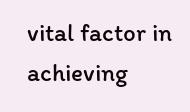vital factor in achieving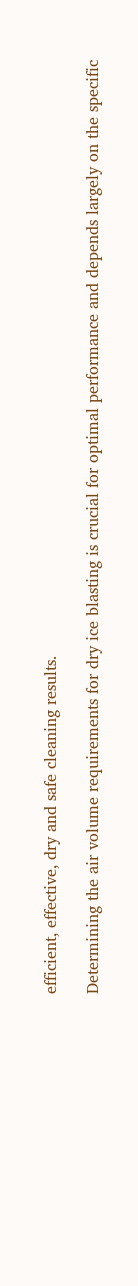efficient, effective, dry and safe cleaning results.

Determining the air volume requirements for dry ice blasting is crucial for optimal performance and depends largely on the specific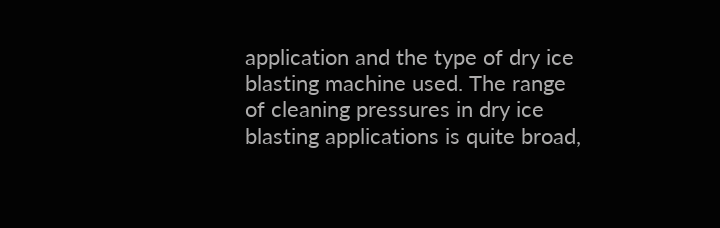application and the type of dry ice blasting machine used. The range of cleaning pressures in dry ice blasting applications is quite broad,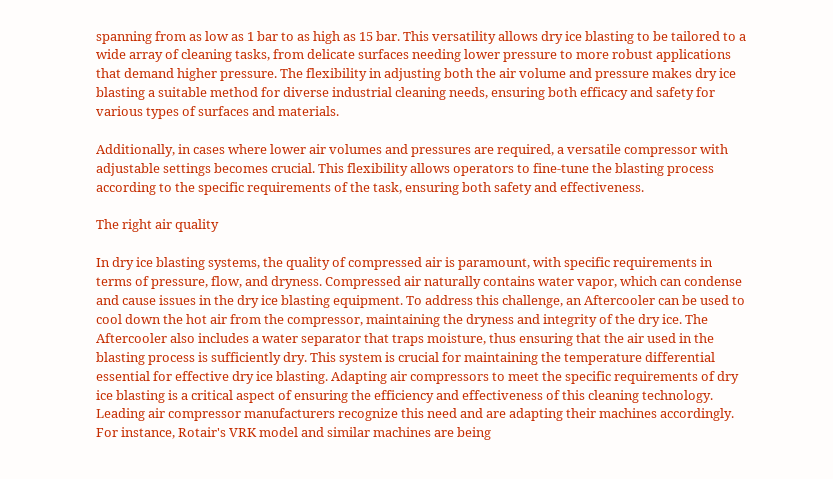spanning from as low as 1 bar to as high as 15 bar. This versatility allows dry ice blasting to be tailored to a wide array of cleaning tasks, from delicate surfaces needing lower pressure to more robust applications that demand higher pressure. The flexibility in adjusting both the air volume and pressure makes dry ice blasting a suitable method for diverse industrial cleaning needs, ensuring both efficacy and safety for various types of surfaces and materials.

Additionally, in cases where lower air volumes and pressures are required, a versatile compressor with adjustable settings becomes crucial. This flexibility allows operators to fine-tune the blasting process according to the specific requirements of the task, ensuring both safety and effectiveness.

The right air quality

In dry ice blasting systems, the quality of compressed air is paramount, with specific requirements in terms of pressure, flow, and dryness. Compressed air naturally contains water vapor, which can condense and cause issues in the dry ice blasting equipment. To address this challenge, an Aftercooler can be used to cool down the hot air from the compressor, maintaining the dryness and integrity of the dry ice. The Aftercooler also includes a water separator that traps moisture, thus ensuring that the air used in the blasting process is sufficiently dry. This system is crucial for maintaining the temperature differential essential for effective dry ice blasting. Adapting air compressors to meet the specific requirements of dry ice blasting is a critical aspect of ensuring the efficiency and effectiveness of this cleaning technology. Leading air compressor manufacturers recognize this need and are adapting their machines accordingly. For instance, Rotair's VRK model and similar machines are being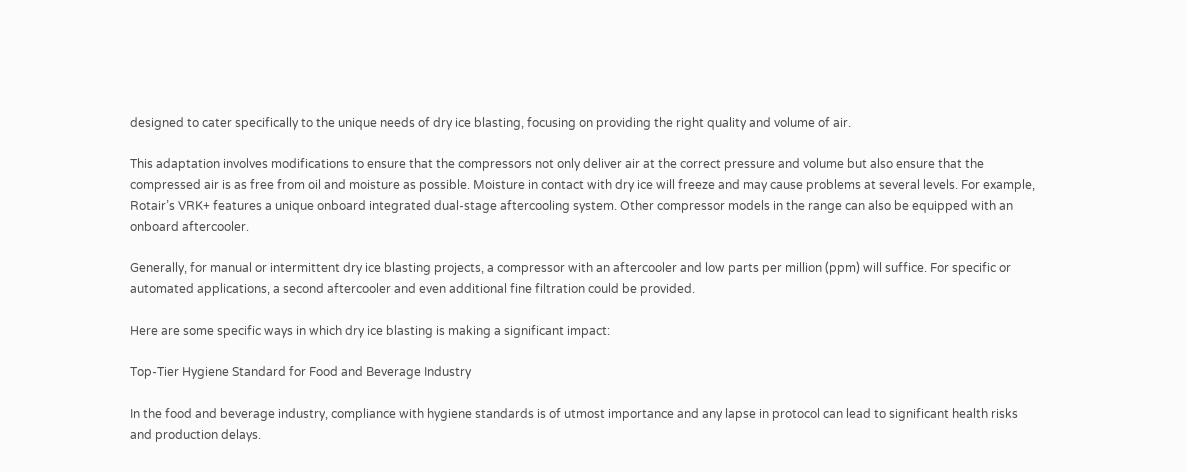designed to cater specifically to the unique needs of dry ice blasting, focusing on providing the right quality and volume of air.

This adaptation involves modifications to ensure that the compressors not only deliver air at the correct pressure and volume but also ensure that the compressed air is as free from oil and moisture as possible. Moisture in contact with dry ice will freeze and may cause problems at several levels. For example, Rotair’s VRK+ features a unique onboard integrated dual-stage aftercooling system. Other compressor models in the range can also be equipped with an onboard aftercooler.

Generally, for manual or intermittent dry ice blasting projects, a compressor with an aftercooler and low parts per million (ppm) will suffice. For specific or automated applications, a second aftercooler and even additional fine filtration could be provided.

Here are some specific ways in which dry ice blasting is making a significant impact:

Top-Tier Hygiene Standard for Food and Beverage Industry

In the food and beverage industry, compliance with hygiene standards is of utmost importance and any lapse in protocol can lead to significant health risks and production delays.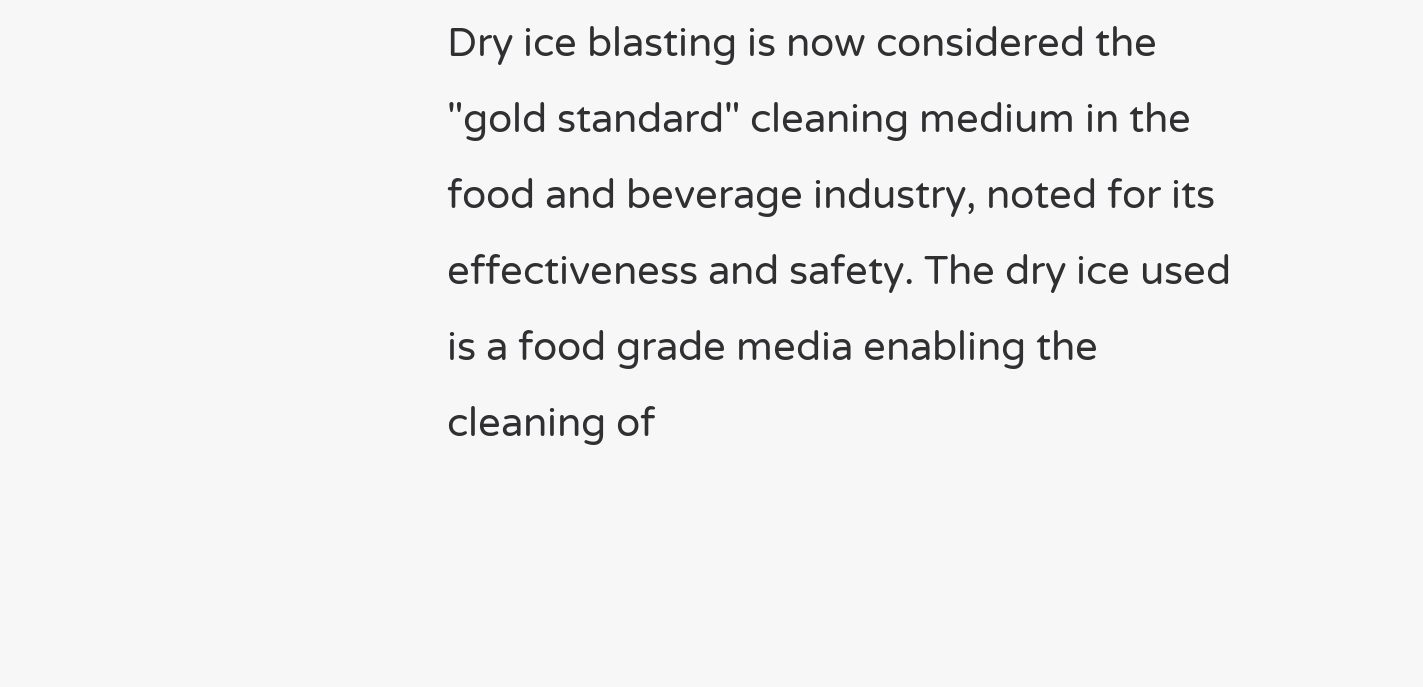Dry ice blasting is now considered the "gold standard" cleaning medium in the food and beverage industry, noted for its effectiveness and safety. The dry ice used is a food grade media enabling the cleaning of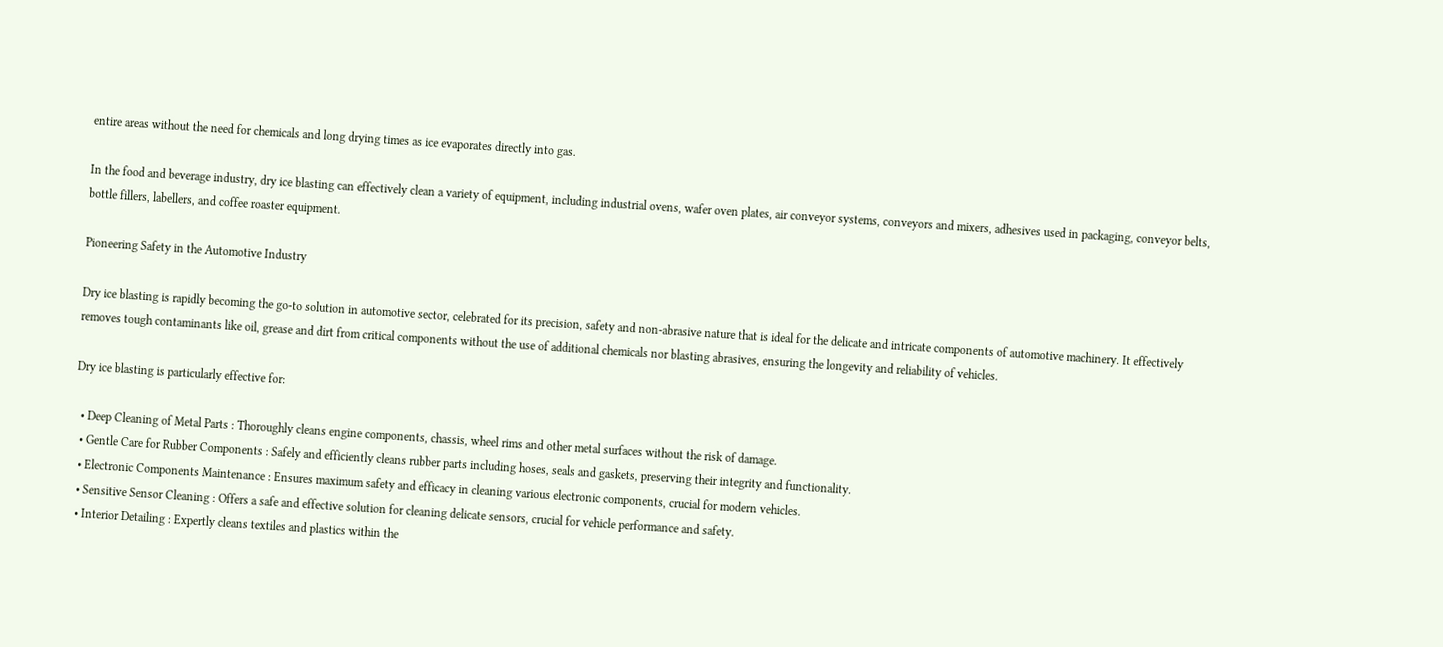entire areas without the need for chemicals and long drying times as ice evaporates directly into gas.

In the food and beverage industry, dry ice blasting can effectively clean a variety of equipment, including industrial ovens, wafer oven plates, air conveyor systems, conveyors and mixers, adhesives used in packaging, conveyor belts, bottle fillers, labellers, and coffee roaster equipment.

Pioneering Safety in the Automotive Industry

Dry ice blasting is rapidly becoming the go-to solution in automotive sector, celebrated for its precision, safety and non-abrasive nature that is ideal for the delicate and intricate components of automotive machinery. It effectively removes tough contaminants like oil, grease and dirt from critical components without the use of additional chemicals nor blasting abrasives, ensuring the longevity and reliability of vehicles.

Dry ice blasting is particularly effective for:

  • Deep Cleaning of Metal Parts : Thoroughly cleans engine components, chassis, wheel rims and other metal surfaces without the risk of damage.
  • Gentle Care for Rubber Components : Safely and efficiently cleans rubber parts including hoses, seals and gaskets, preserving their integrity and functionality.
  • Electronic Components Maintenance : Ensures maximum safety and efficacy in cleaning various electronic components, crucial for modern vehicles.
  • Sensitive Sensor Cleaning : Offers a safe and effective solution for cleaning delicate sensors, crucial for vehicle performance and safety.
  • Interior Detailing : Expertly cleans textiles and plastics within the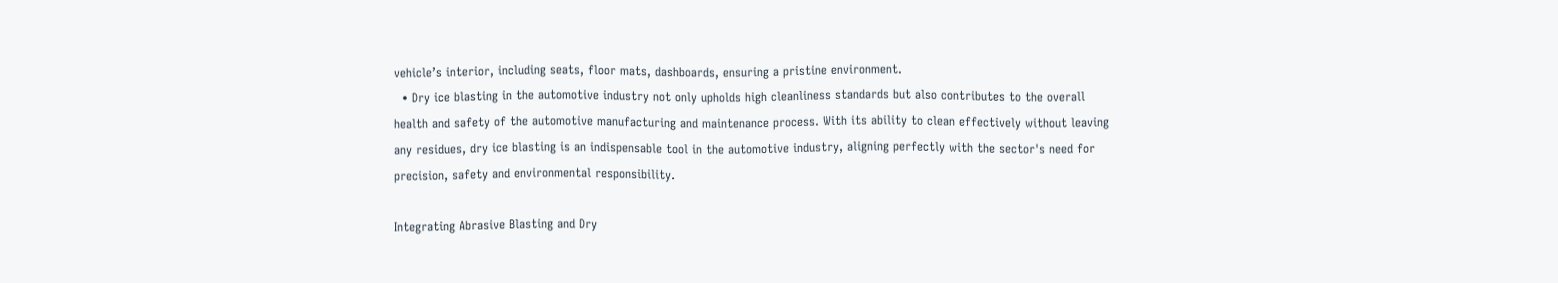vehicle’s interior, including seats, floor mats, dashboards, ensuring a pristine environment.
  • Dry ice blasting in the automotive industry not only upholds high cleanliness standards but also contributes to the overall health and safety of the automotive manufacturing and maintenance process. With its ability to clean effectively without leaving any residues, dry ice blasting is an indispensable tool in the automotive industry, aligning perfectly with the sector's need for precision, safety and environmental responsibility.

Integrating Abrasive Blasting and Dry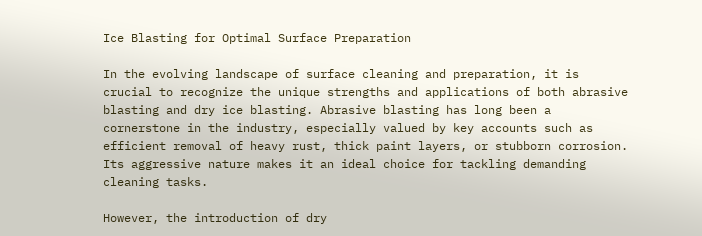Ice Blasting for Optimal Surface Preparation

In the evolving landscape of surface cleaning and preparation, it is crucial to recognize the unique strengths and applications of both abrasive blasting and dry ice blasting. Abrasive blasting has long been a cornerstone in the industry, especially valued by key accounts such as efficient removal of heavy rust, thick paint layers, or stubborn corrosion. Its aggressive nature makes it an ideal choice for tackling demanding cleaning tasks.

However, the introduction of dry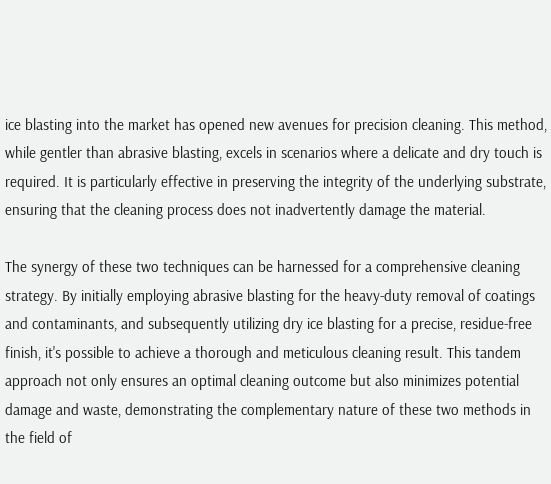ice blasting into the market has opened new avenues for precision cleaning. This method, while gentler than abrasive blasting, excels in scenarios where a delicate and dry touch is required. It is particularly effective in preserving the integrity of the underlying substrate, ensuring that the cleaning process does not inadvertently damage the material.

The synergy of these two techniques can be harnessed for a comprehensive cleaning strategy. By initially employing abrasive blasting for the heavy-duty removal of coatings and contaminants, and subsequently utilizing dry ice blasting for a precise, residue-free finish, it's possible to achieve a thorough and meticulous cleaning result. This tandem approach not only ensures an optimal cleaning outcome but also minimizes potential damage and waste, demonstrating the complementary nature of these two methods in the field of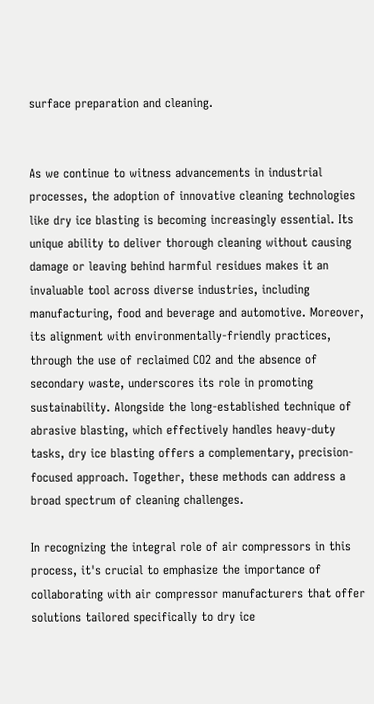surface preparation and cleaning.


As we continue to witness advancements in industrial processes, the adoption of innovative cleaning technologies like dry ice blasting is becoming increasingly essential. Its unique ability to deliver thorough cleaning without causing damage or leaving behind harmful residues makes it an invaluable tool across diverse industries, including manufacturing, food and beverage and automotive. Moreover, its alignment with environmentally-friendly practices, through the use of reclaimed CO2 and the absence of secondary waste, underscores its role in promoting sustainability. Alongside the long-established technique of abrasive blasting, which effectively handles heavy-duty tasks, dry ice blasting offers a complementary, precision-focused approach. Together, these methods can address a broad spectrum of cleaning challenges.

In recognizing the integral role of air compressors in this process, it's crucial to emphasize the importance of collaborating with air compressor manufacturers that offer solutions tailored specifically to dry ice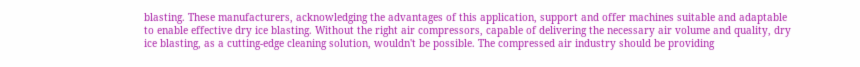blasting. These manufacturers, acknowledging the advantages of this application, support and offer machines suitable and adaptable to enable effective dry ice blasting. Without the right air compressors, capable of delivering the necessary air volume and quality, dry ice blasting, as a cutting-edge cleaning solution, wouldn't be possible. The compressed air industry should be providing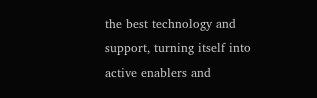the best technology and support, turning itself into active enablers and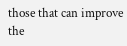those that can improve the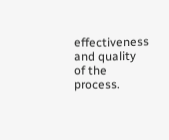effectiveness and quality of the process.